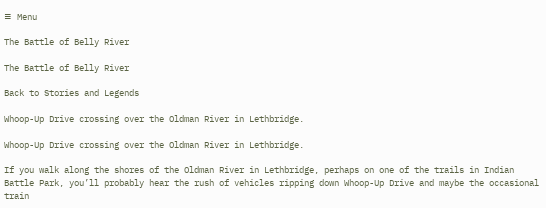≡ Menu

The Battle of Belly River

The Battle of Belly River

Back to Stories and Legends

Whoop-Up Drive crossing over the Oldman River in Lethbridge.

Whoop-Up Drive crossing over the Oldman River in Lethbridge.

If you walk along the shores of the Oldman River in Lethbridge, perhaps on one of the trails in Indian Battle Park, you’ll probably hear the rush of vehicles ripping down Whoop-Up Drive and maybe the occasional train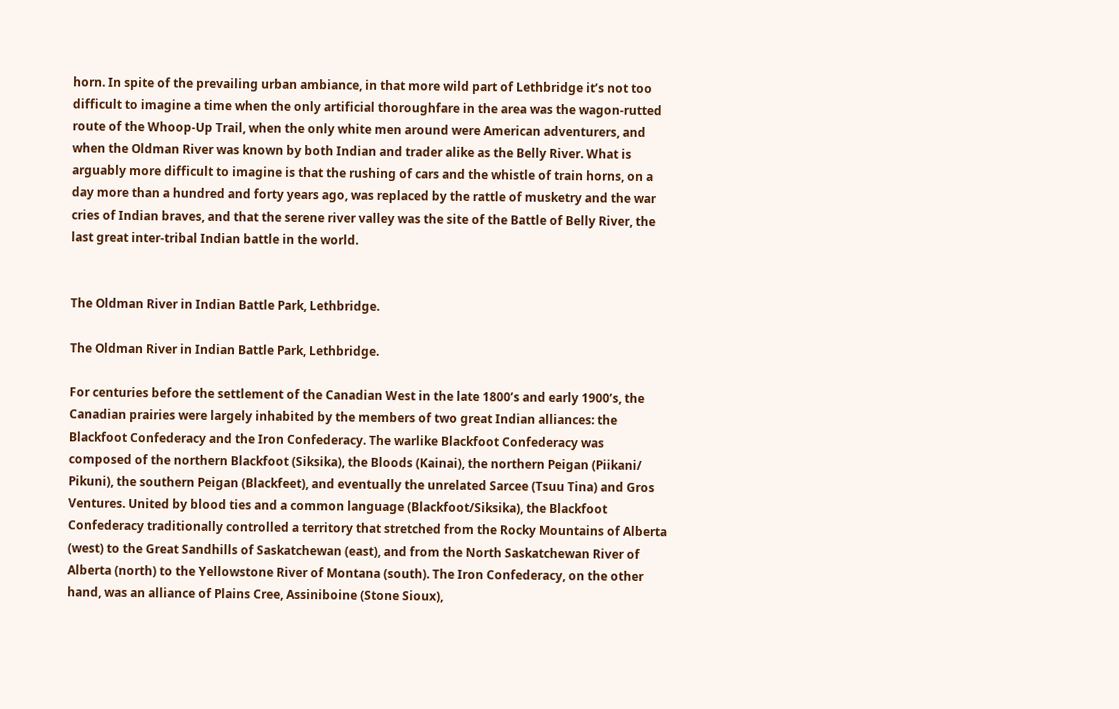horn. In spite of the prevailing urban ambiance, in that more wild part of Lethbridge it’s not too difficult to imagine a time when the only artificial thoroughfare in the area was the wagon-rutted route of the Whoop-Up Trail, when the only white men around were American adventurers, and when the Oldman River was known by both Indian and trader alike as the Belly River. What is arguably more difficult to imagine is that the rushing of cars and the whistle of train horns, on a day more than a hundred and forty years ago, was replaced by the rattle of musketry and the war cries of Indian braves, and that the serene river valley was the site of the Battle of Belly River, the last great inter-tribal Indian battle in the world.


The Oldman River in Indian Battle Park, Lethbridge.

The Oldman River in Indian Battle Park, Lethbridge.

For centuries before the settlement of the Canadian West in the late 1800’s and early 1900’s, the Canadian prairies were largely inhabited by the members of two great Indian alliances: the Blackfoot Confederacy and the Iron Confederacy. The warlike Blackfoot Confederacy was composed of the northern Blackfoot (Siksika), the Bloods (Kainai), the northern Peigan (Piikani/ Pikuni), the southern Peigan (Blackfeet), and eventually the unrelated Sarcee (Tsuu Tina) and Gros Ventures. United by blood ties and a common language (Blackfoot/Siksika), the Blackfoot Confederacy traditionally controlled a territory that stretched from the Rocky Mountains of Alberta (west) to the Great Sandhills of Saskatchewan (east), and from the North Saskatchewan River of Alberta (north) to the Yellowstone River of Montana (south). The Iron Confederacy, on the other hand, was an alliance of Plains Cree, Assiniboine (Stone Sioux),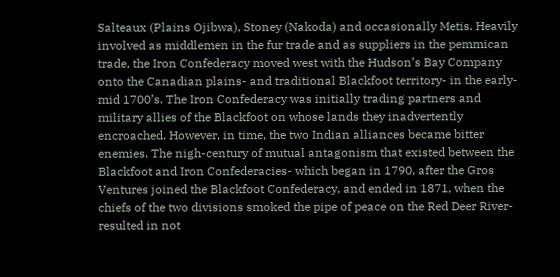Salteaux (Plains Ojibwa), Stoney (Nakoda) and occasionally Metis. Heavily involved as middlemen in the fur trade and as suppliers in the pemmican trade, the Iron Confederacy moved west with the Hudson’s Bay Company onto the Canadian plains- and traditional Blackfoot territory- in the early-mid 1700’s. The Iron Confederacy was initially trading partners and military allies of the Blackfoot on whose lands they inadvertently encroached. However, in time, the two Indian alliances became bitter enemies. The nigh-century of mutual antagonism that existed between the Blackfoot and Iron Confederacies- which began in 1790, after the Gros Ventures joined the Blackfoot Confederacy, and ended in 1871, when the chiefs of the two divisions smoked the pipe of peace on the Red Deer River- resulted in not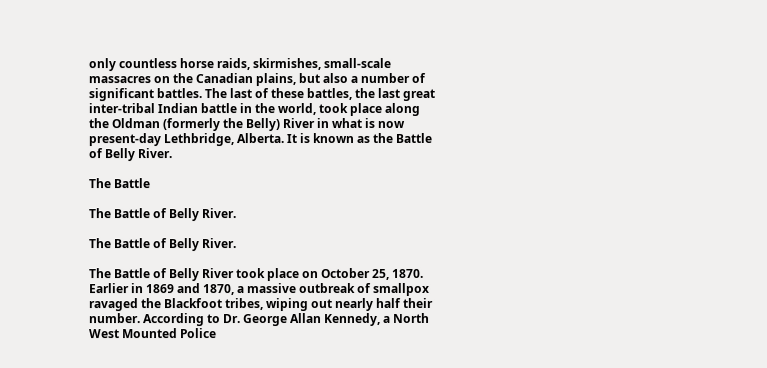only countless horse raids, skirmishes, small-scale massacres on the Canadian plains, but also a number of significant battles. The last of these battles, the last great inter-tribal Indian battle in the world, took place along the Oldman (formerly the Belly) River in what is now present-day Lethbridge, Alberta. It is known as the Battle of Belly River.

The Battle

The Battle of Belly River.

The Battle of Belly River.

The Battle of Belly River took place on October 25, 1870. Earlier in 1869 and 1870, a massive outbreak of smallpox ravaged the Blackfoot tribes, wiping out nearly half their number. According to Dr. George Allan Kennedy, a North West Mounted Police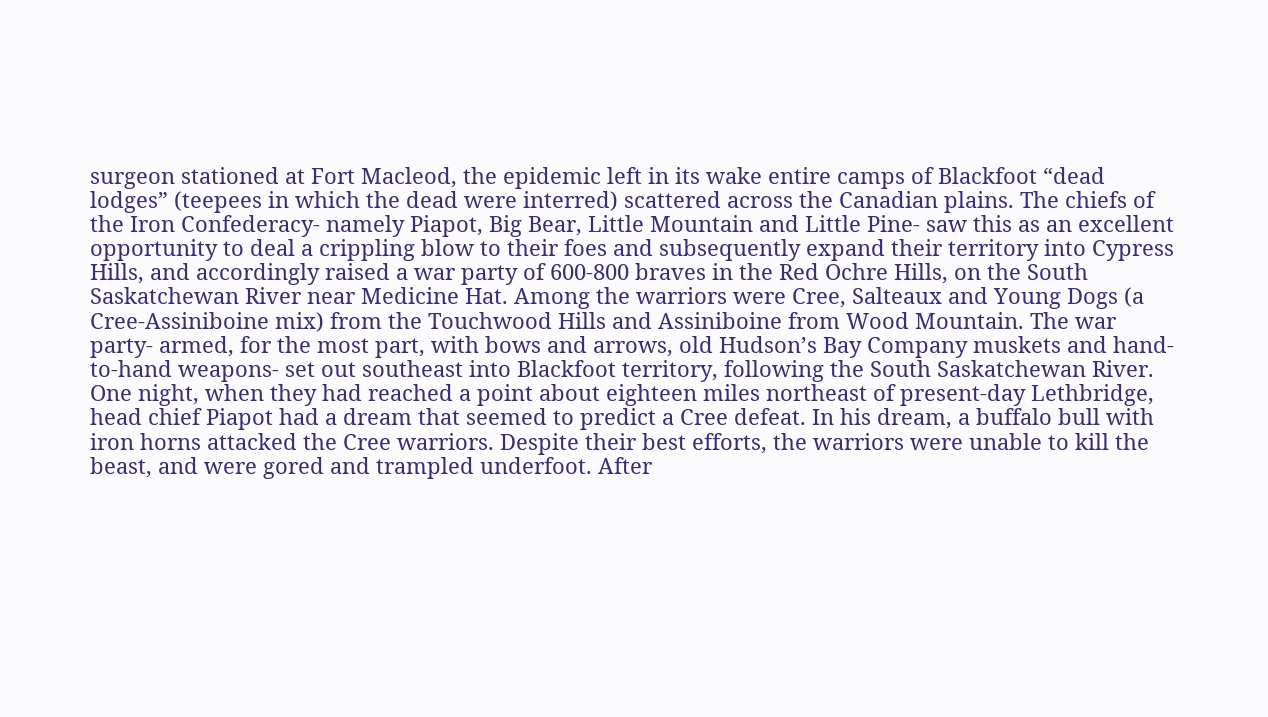surgeon stationed at Fort Macleod, the epidemic left in its wake entire camps of Blackfoot “dead lodges” (teepees in which the dead were interred) scattered across the Canadian plains. The chiefs of the Iron Confederacy- namely Piapot, Big Bear, Little Mountain and Little Pine- saw this as an excellent opportunity to deal a crippling blow to their foes and subsequently expand their territory into Cypress Hills, and accordingly raised a war party of 600-800 braves in the Red Ochre Hills, on the South Saskatchewan River near Medicine Hat. Among the warriors were Cree, Salteaux and Young Dogs (a Cree-Assiniboine mix) from the Touchwood Hills and Assiniboine from Wood Mountain. The war party- armed, for the most part, with bows and arrows, old Hudson’s Bay Company muskets and hand-to-hand weapons- set out southeast into Blackfoot territory, following the South Saskatchewan River. One night, when they had reached a point about eighteen miles northeast of present-day Lethbridge, head chief Piapot had a dream that seemed to predict a Cree defeat. In his dream, a buffalo bull with iron horns attacked the Cree warriors. Despite their best efforts, the warriors were unable to kill the beast, and were gored and trampled underfoot. After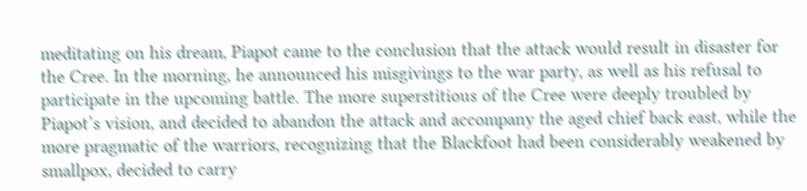meditating on his dream, Piapot came to the conclusion that the attack would result in disaster for the Cree. In the morning, he announced his misgivings to the war party, as well as his refusal to participate in the upcoming battle. The more superstitious of the Cree were deeply troubled by Piapot’s vision, and decided to abandon the attack and accompany the aged chief back east, while the more pragmatic of the warriors, recognizing that the Blackfoot had been considerably weakened by smallpox, decided to carry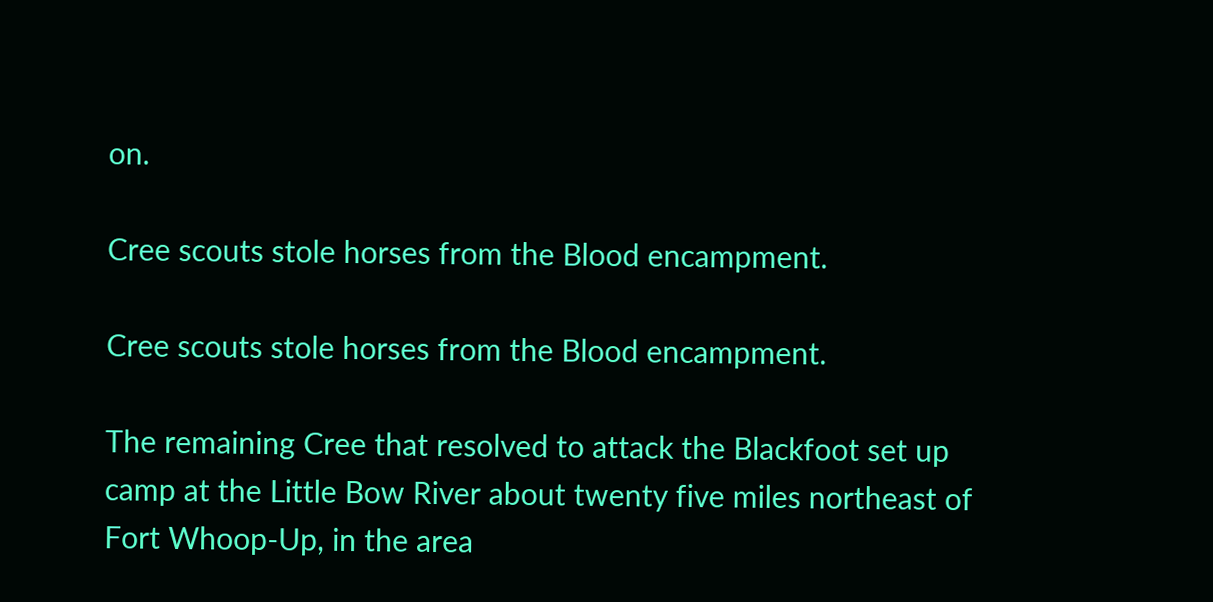on.

Cree scouts stole horses from the Blood encampment.

Cree scouts stole horses from the Blood encampment.

The remaining Cree that resolved to attack the Blackfoot set up camp at the Little Bow River about twenty five miles northeast of Fort Whoop-Up, in the area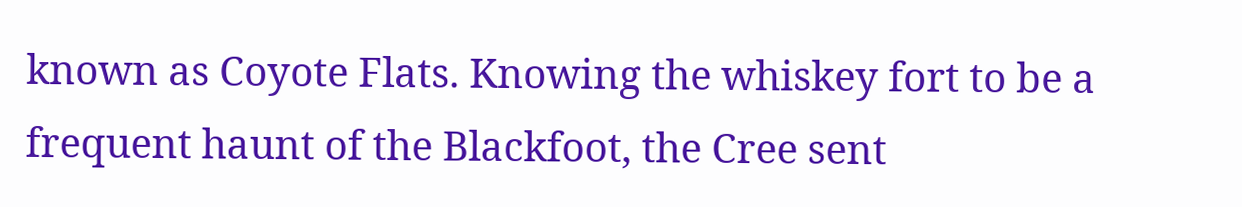known as Coyote Flats. Knowing the whiskey fort to be a frequent haunt of the Blackfoot, the Cree sent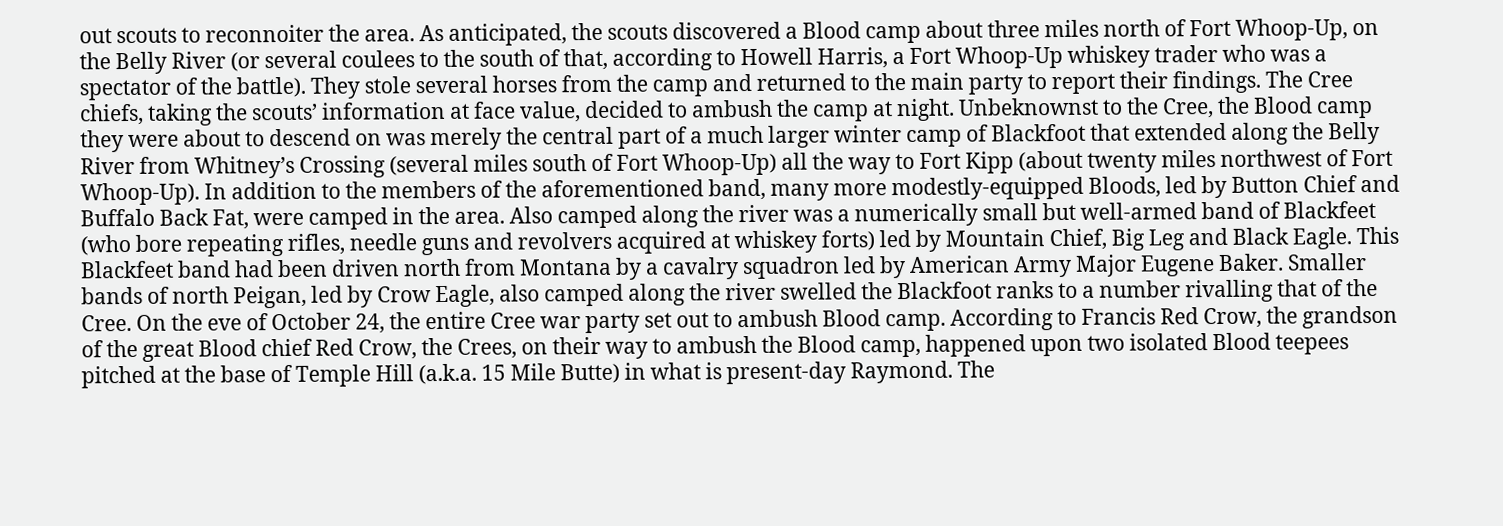out scouts to reconnoiter the area. As anticipated, the scouts discovered a Blood camp about three miles north of Fort Whoop-Up, on the Belly River (or several coulees to the south of that, according to Howell Harris, a Fort Whoop-Up whiskey trader who was a spectator of the battle). They stole several horses from the camp and returned to the main party to report their findings. The Cree chiefs, taking the scouts’ information at face value, decided to ambush the camp at night. Unbeknownst to the Cree, the Blood camp they were about to descend on was merely the central part of a much larger winter camp of Blackfoot that extended along the Belly River from Whitney’s Crossing (several miles south of Fort Whoop-Up) all the way to Fort Kipp (about twenty miles northwest of Fort Whoop-Up). In addition to the members of the aforementioned band, many more modestly-equipped Bloods, led by Button Chief and Buffalo Back Fat, were camped in the area. Also camped along the river was a numerically small but well-armed band of Blackfeet (who bore repeating rifles, needle guns and revolvers acquired at whiskey forts) led by Mountain Chief, Big Leg and Black Eagle. This Blackfeet band had been driven north from Montana by a cavalry squadron led by American Army Major Eugene Baker. Smaller bands of north Peigan, led by Crow Eagle, also camped along the river swelled the Blackfoot ranks to a number rivalling that of the Cree. On the eve of October 24, the entire Cree war party set out to ambush Blood camp. According to Francis Red Crow, the grandson of the great Blood chief Red Crow, the Crees, on their way to ambush the Blood camp, happened upon two isolated Blood teepees pitched at the base of Temple Hill (a.k.a. 15 Mile Butte) in what is present-day Raymond. The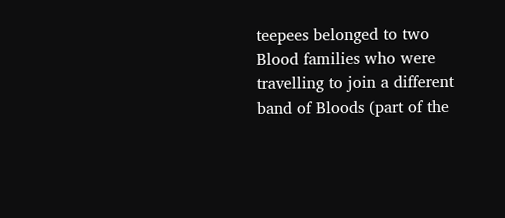teepees belonged to two Blood families who were travelling to join a different band of Bloods (part of the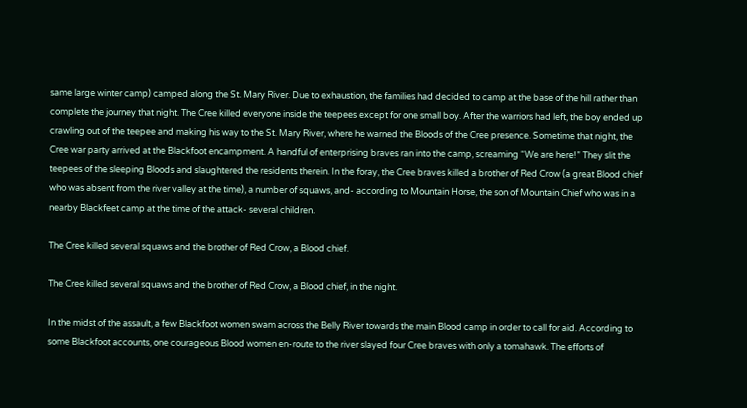same large winter camp) camped along the St. Mary River. Due to exhaustion, the families had decided to camp at the base of the hill rather than complete the journey that night. The Cree killed everyone inside the teepees except for one small boy. After the warriors had left, the boy ended up crawling out of the teepee and making his way to the St. Mary River, where he warned the Bloods of the Cree presence. Sometime that night, the Cree war party arrived at the Blackfoot encampment. A handful of enterprising braves ran into the camp, screaming “We are here!” They slit the teepees of the sleeping Bloods and slaughtered the residents therein. In the foray, the Cree braves killed a brother of Red Crow (a great Blood chief who was absent from the river valley at the time), a number of squaws, and- according to Mountain Horse, the son of Mountain Chief who was in a nearby Blackfeet camp at the time of the attack- several children.

The Cree killed several squaws and the brother of Red Crow, a Blood chief.

The Cree killed several squaws and the brother of Red Crow, a Blood chief, in the night.

In the midst of the assault, a few Blackfoot women swam across the Belly River towards the main Blood camp in order to call for aid. According to some Blackfoot accounts, one courageous Blood women en-route to the river slayed four Cree braves with only a tomahawk. The efforts of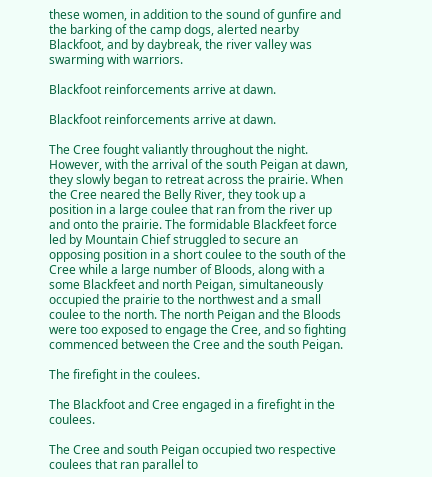these women, in addition to the sound of gunfire and the barking of the camp dogs, alerted nearby Blackfoot, and by daybreak, the river valley was swarming with warriors.

Blackfoot reinforcements arrive at dawn.

Blackfoot reinforcements arrive at dawn.

The Cree fought valiantly throughout the night. However, with the arrival of the south Peigan at dawn, they slowly began to retreat across the prairie. When the Cree neared the Belly River, they took up a position in a large coulee that ran from the river up and onto the prairie. The formidable Blackfeet force led by Mountain Chief struggled to secure an opposing position in a short coulee to the south of the Cree while a large number of Bloods, along with a some Blackfeet and north Peigan, simultaneously occupied the prairie to the northwest and a small coulee to the north. The north Peigan and the Bloods were too exposed to engage the Cree, and so fighting commenced between the Cree and the south Peigan.

The firefight in the coulees.

The Blackfoot and Cree engaged in a firefight in the coulees.

The Cree and south Peigan occupied two respective coulees that ran parallel to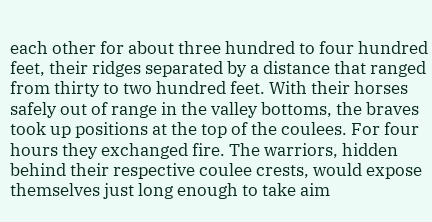each other for about three hundred to four hundred feet, their ridges separated by a distance that ranged from thirty to two hundred feet. With their horses safely out of range in the valley bottoms, the braves took up positions at the top of the coulees. For four hours they exchanged fire. The warriors, hidden behind their respective coulee crests, would expose themselves just long enough to take aim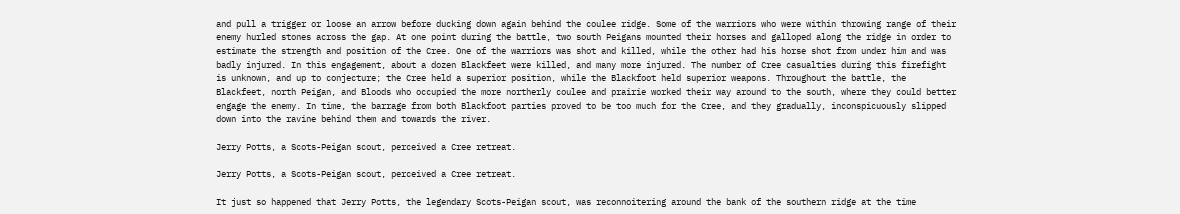and pull a trigger or loose an arrow before ducking down again behind the coulee ridge. Some of the warriors who were within throwing range of their enemy hurled stones across the gap. At one point during the battle, two south Peigans mounted their horses and galloped along the ridge in order to estimate the strength and position of the Cree. One of the warriors was shot and killed, while the other had his horse shot from under him and was badly injured. In this engagement, about a dozen Blackfeet were killed, and many more injured. The number of Cree casualties during this firefight is unknown, and up to conjecture; the Cree held a superior position, while the Blackfoot held superior weapons. Throughout the battle, the Blackfeet, north Peigan, and Bloods who occupied the more northerly coulee and prairie worked their way around to the south, where they could better engage the enemy. In time, the barrage from both Blackfoot parties proved to be too much for the Cree, and they gradually, inconspicuously slipped down into the ravine behind them and towards the river.

Jerry Potts, a Scots-Peigan scout, perceived a Cree retreat.

Jerry Potts, a Scots-Peigan scout, perceived a Cree retreat.

It just so happened that Jerry Potts, the legendary Scots-Peigan scout, was reconnoitering around the bank of the southern ridge at the time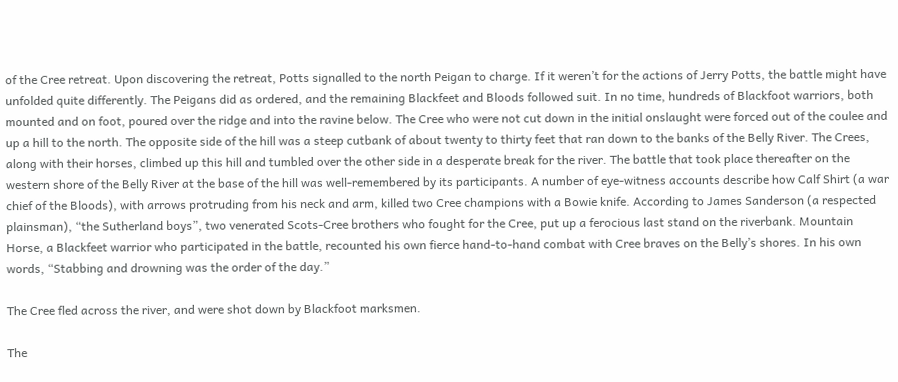of the Cree retreat. Upon discovering the retreat, Potts signalled to the north Peigan to charge. If it weren’t for the actions of Jerry Potts, the battle might have unfolded quite differently. The Peigans did as ordered, and the remaining Blackfeet and Bloods followed suit. In no time, hundreds of Blackfoot warriors, both mounted and on foot, poured over the ridge and into the ravine below. The Cree who were not cut down in the initial onslaught were forced out of the coulee and up a hill to the north. The opposite side of the hill was a steep cutbank of about twenty to thirty feet that ran down to the banks of the Belly River. The Crees, along with their horses, climbed up this hill and tumbled over the other side in a desperate break for the river. The battle that took place thereafter on the western shore of the Belly River at the base of the hill was well-remembered by its participants. A number of eye-witness accounts describe how Calf Shirt (a war chief of the Bloods), with arrows protruding from his neck and arm, killed two Cree champions with a Bowie knife. According to James Sanderson (a respected plainsman), “the Sutherland boys”, two venerated Scots-Cree brothers who fought for the Cree, put up a ferocious last stand on the riverbank. Mountain Horse, a Blackfeet warrior who participated in the battle, recounted his own fierce hand-to-hand combat with Cree braves on the Belly’s shores. In his own words, “Stabbing and drowning was the order of the day.”

The Cree fled across the river, and were shot down by Blackfoot marksmen.

The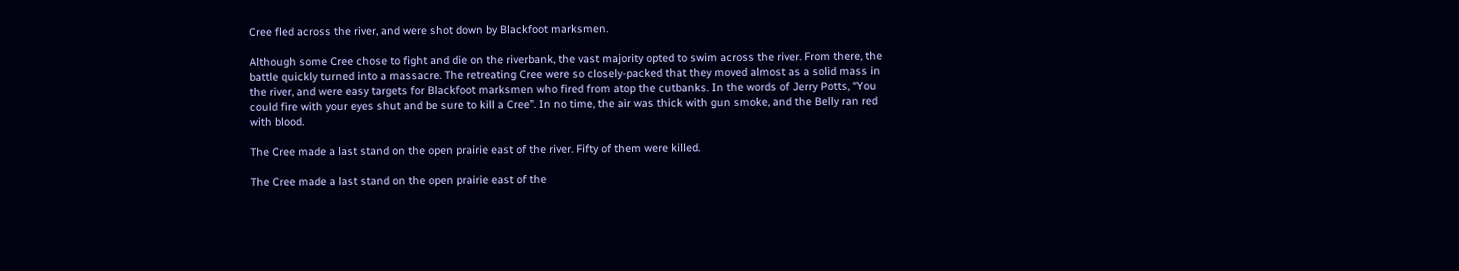Cree fled across the river, and were shot down by Blackfoot marksmen.

Although some Cree chose to fight and die on the riverbank, the vast majority opted to swim across the river. From there, the battle quickly turned into a massacre. The retreating Cree were so closely-packed that they moved almost as a solid mass in the river, and were easy targets for Blackfoot marksmen who fired from atop the cutbanks. In the words of Jerry Potts, “You could fire with your eyes shut and be sure to kill a Cree”. In no time, the air was thick with gun smoke, and the Belly ran red with blood.

The Cree made a last stand on the open prairie east of the river. Fifty of them were killed.

The Cree made a last stand on the open prairie east of the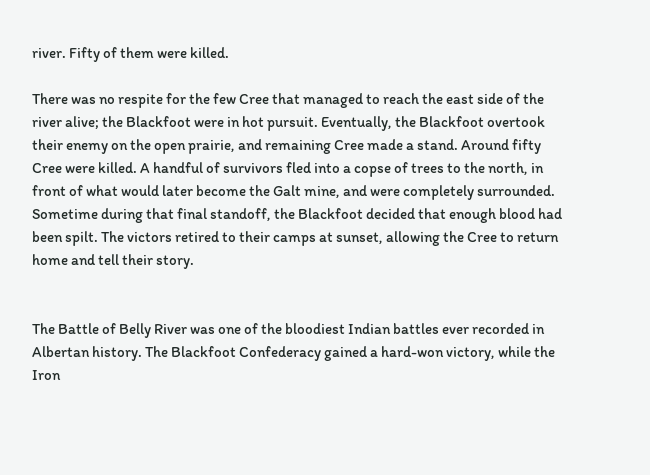river. Fifty of them were killed.

There was no respite for the few Cree that managed to reach the east side of the river alive; the Blackfoot were in hot pursuit. Eventually, the Blackfoot overtook their enemy on the open prairie, and remaining Cree made a stand. Around fifty Cree were killed. A handful of survivors fled into a copse of trees to the north, in front of what would later become the Galt mine, and were completely surrounded. Sometime during that final standoff, the Blackfoot decided that enough blood had been spilt. The victors retired to their camps at sunset, allowing the Cree to return home and tell their story.


The Battle of Belly River was one of the bloodiest Indian battles ever recorded in Albertan history. The Blackfoot Confederacy gained a hard-won victory, while the Iron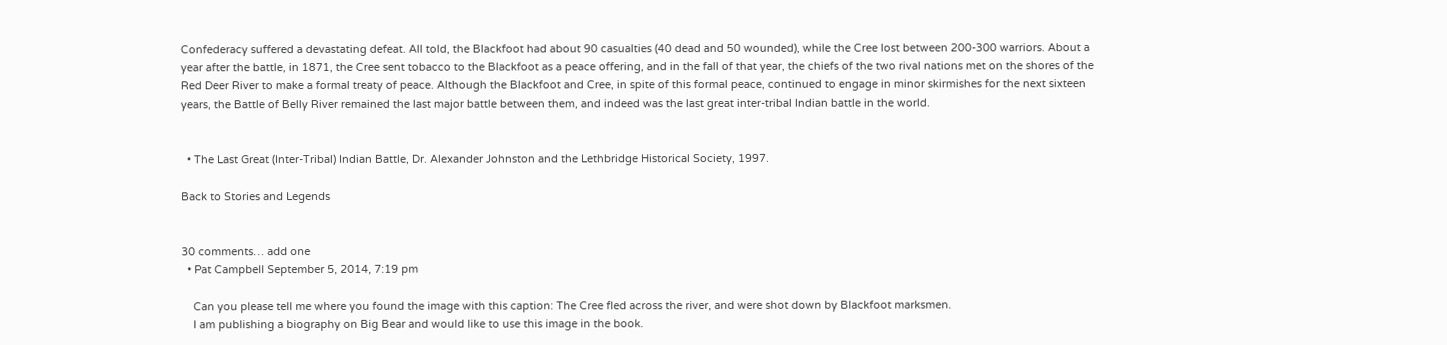Confederacy suffered a devastating defeat. All told, the Blackfoot had about 90 casualties (40 dead and 50 wounded), while the Cree lost between 200-300 warriors. About a year after the battle, in 1871, the Cree sent tobacco to the Blackfoot as a peace offering, and in the fall of that year, the chiefs of the two rival nations met on the shores of the Red Deer River to make a formal treaty of peace. Although the Blackfoot and Cree, in spite of this formal peace, continued to engage in minor skirmishes for the next sixteen years, the Battle of Belly River remained the last major battle between them, and indeed was the last great inter-tribal Indian battle in the world.


  • The Last Great (Inter-Tribal) Indian Battle, Dr. Alexander Johnston and the Lethbridge Historical Society, 1997.

Back to Stories and Legends


30 comments… add one
  • Pat Campbell September 5, 2014, 7:19 pm

    Can you please tell me where you found the image with this caption: The Cree fled across the river, and were shot down by Blackfoot marksmen.
    I am publishing a biography on Big Bear and would like to use this image in the book.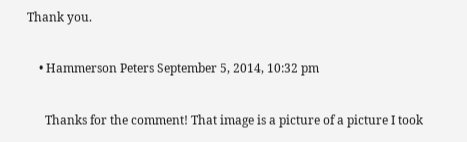Thank you.

    • Hammerson Peters September 5, 2014, 10:32 pm

      Thanks for the comment! That image is a picture of a picture I took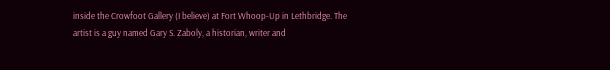inside the Crowfoot Gallery (I believe) at Fort Whoop-Up in Lethbridge. The artist is a guy named Gary S. Zaboly, a historian, writer and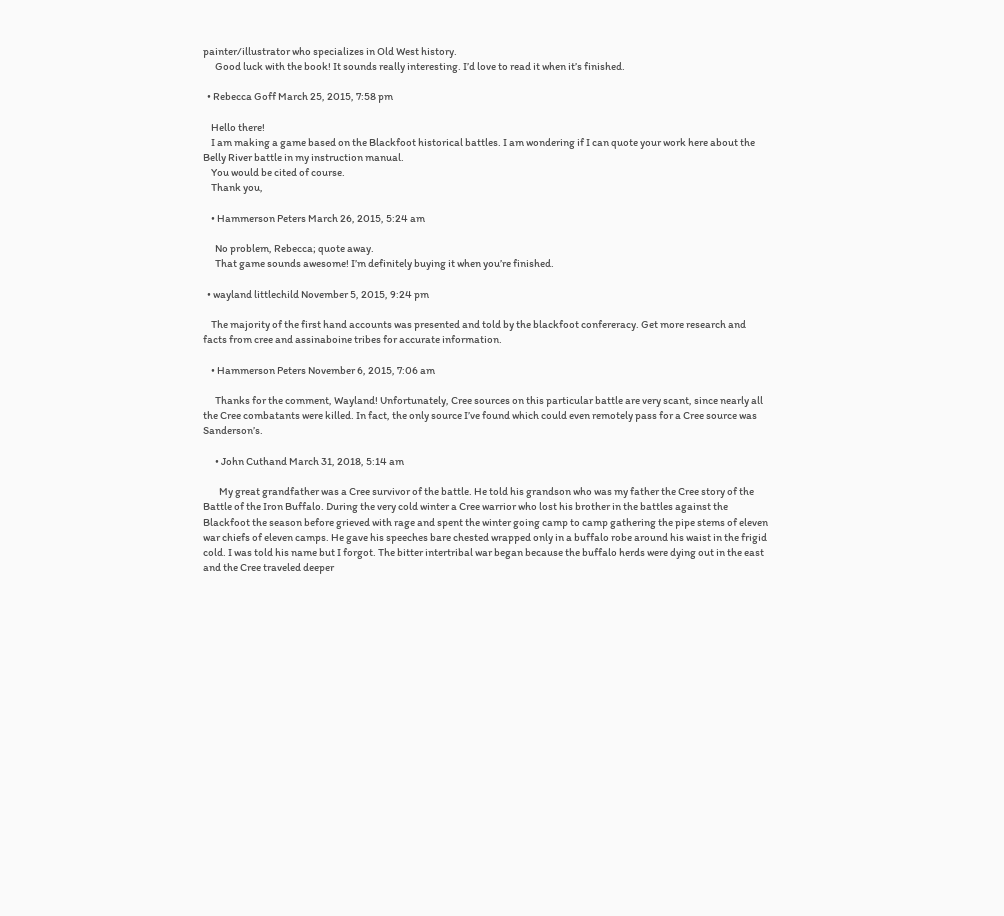painter/illustrator who specializes in Old West history.
      Good luck with the book! It sounds really interesting. I’d love to read it when it’s finished.

  • Rebecca Goff March 25, 2015, 7:58 pm

    Hello there!
    I am making a game based on the Blackfoot historical battles. I am wondering if I can quote your work here about the Belly River battle in my instruction manual.
    You would be cited of course.
    Thank you,

    • Hammerson Peters March 26, 2015, 5:24 am

      No problem, Rebecca; quote away.
      That game sounds awesome! I’m definitely buying it when you’re finished.

  • wayland littlechild November 5, 2015, 9:24 pm

    The majority of the first hand accounts was presented and told by the blackfoot confereracy. Get more research and facts from cree and assinaboine tribes for accurate information.

    • Hammerson Peters November 6, 2015, 7:06 am

      Thanks for the comment, Wayland! Unfortunately, Cree sources on this particular battle are very scant, since nearly all the Cree combatants were killed. In fact, the only source I’ve found which could even remotely pass for a Cree source was Sanderson’s.

      • John Cuthand March 31, 2018, 5:14 am

        My great grandfather was a Cree survivor of the battle. He told his grandson who was my father the Cree story of the Battle of the Iron Buffalo. During the very cold winter a Cree warrior who lost his brother in the battles against the Blackfoot the season before grieved with rage and spent the winter going camp to camp gathering the pipe stems of eleven war chiefs of eleven camps. He gave his speeches bare chested wrapped only in a buffalo robe around his waist in the frigid cold. I was told his name but I forgot. The bitter intertribal war began because the buffalo herds were dying out in the east and the Cree traveled deeper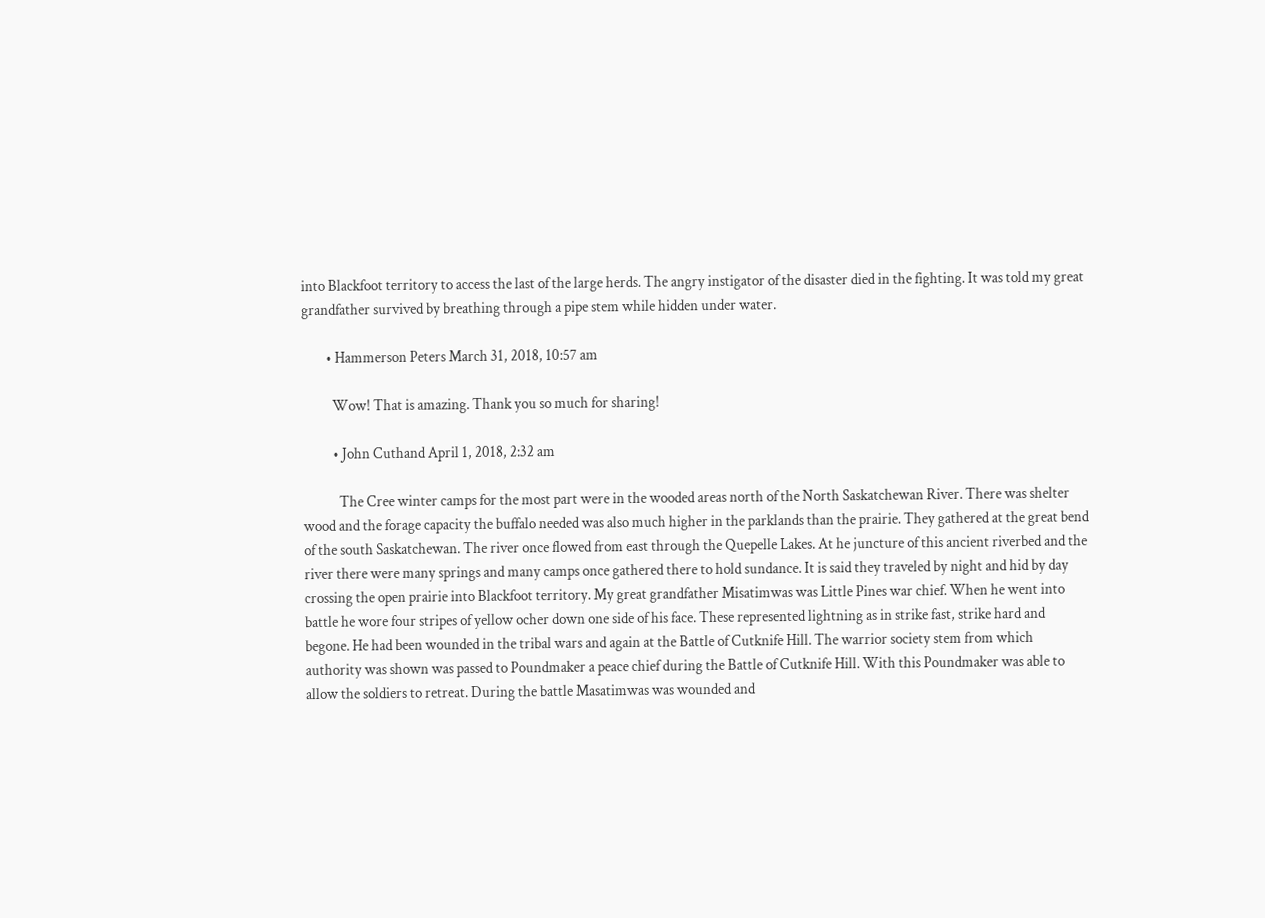into Blackfoot territory to access the last of the large herds. The angry instigator of the disaster died in the fighting. It was told my great grandfather survived by breathing through a pipe stem while hidden under water.

        • Hammerson Peters March 31, 2018, 10:57 am

          Wow! That is amazing. Thank you so much for sharing!

          • John Cuthand April 1, 2018, 2:32 am

            The Cree winter camps for the most part were in the wooded areas north of the North Saskatchewan River. There was shelter wood and the forage capacity the buffalo needed was also much higher in the parklands than the prairie. They gathered at the great bend of the south Saskatchewan. The river once flowed from east through the Quepelle Lakes. At he juncture of this ancient riverbed and the river there were many springs and many camps once gathered there to hold sundance. It is said they traveled by night and hid by day crossing the open prairie into Blackfoot territory. My great grandfather Misatimwas was Little Pines war chief. When he went into battle he wore four stripes of yellow ocher down one side of his face. These represented lightning as in strike fast, strike hard and begone. He had been wounded in the tribal wars and again at the Battle of Cutknife Hill. The warrior society stem from which authority was shown was passed to Poundmaker a peace chief during the Battle of Cutknife Hill. With this Poundmaker was able to allow the soldiers to retreat. During the battle Masatimwas was wounded and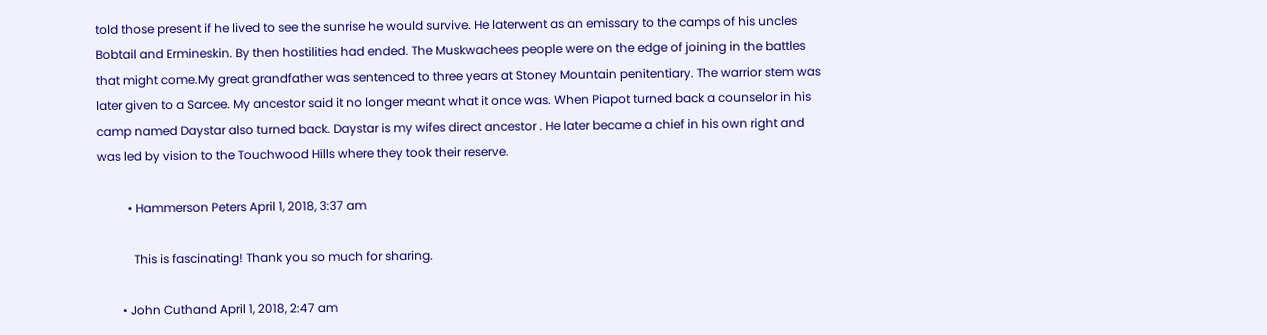told those present if he lived to see the sunrise he would survive. He laterwent as an emissary to the camps of his uncles Bobtail and Ermineskin. By then hostilities had ended. The Muskwachees people were on the edge of joining in the battles that might come.My great grandfather was sentenced to three years at Stoney Mountain penitentiary. The warrior stem was later given to a Sarcee. My ancestor said it no longer meant what it once was. When Piapot turned back a counselor in his camp named Daystar also turned back. Daystar is my wifes direct ancestor . He later became a chief in his own right and was led by vision to the Touchwood Hills where they took their reserve.

          • Hammerson Peters April 1, 2018, 3:37 am

            This is fascinating! Thank you so much for sharing.

        • John Cuthand April 1, 2018, 2:47 am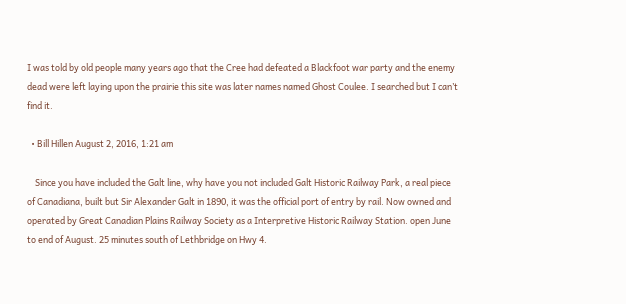I was told by old people many years ago that the Cree had defeated a Blackfoot war party and the enemy dead were left laying upon the prairie this site was later names named Ghost Coulee. I searched but I can’t find it.

  • Bill Hillen August 2, 2016, 1:21 am

    Since you have included the Galt line, why have you not included Galt Historic Railway Park, a real piece of Canadiana, built but Sir Alexander Galt in 1890, it was the official port of entry by rail. Now owned and operated by Great Canadian Plains Railway Society as a Interpretive Historic Railway Station. open June to end of August. 25 minutes south of Lethbridge on Hwy 4.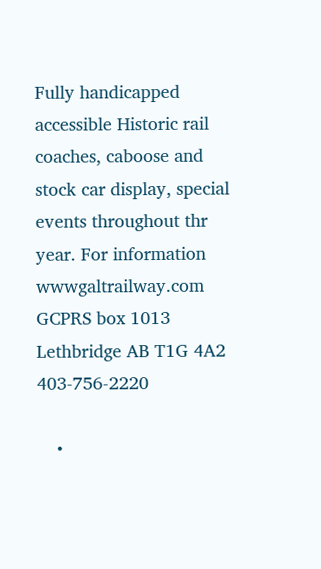Fully handicapped accessible Historic rail coaches, caboose and stock car display, special events throughout thr year. For information wwwgaltrailway.com GCPRS box 1013 Lethbridge AB T1G 4A2 403-756-2220

    •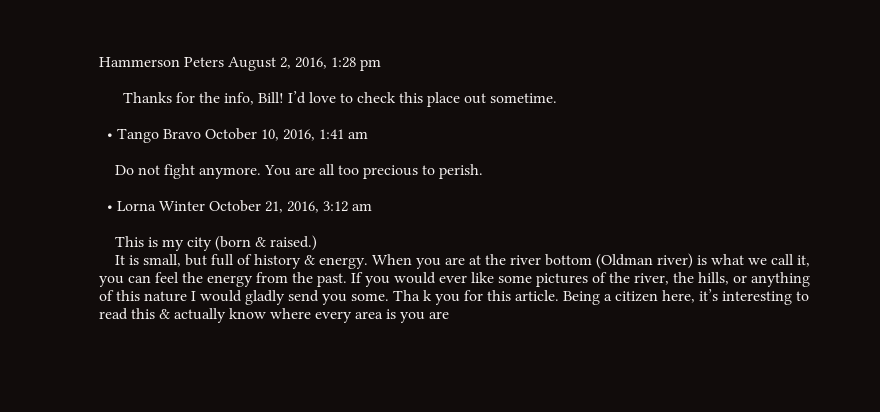Hammerson Peters August 2, 2016, 1:28 pm

      Thanks for the info, Bill! I’d love to check this place out sometime.

  • Tango Bravo October 10, 2016, 1:41 am

    Do not fight anymore. You are all too precious to perish.

  • Lorna Winter October 21, 2016, 3:12 am

    This is my city (born & raised.)
    It is small, but full of history & energy. When you are at the river bottom (Oldman river) is what we call it, you can feel the energy from the past. If you would ever like some pictures of the river, the hills, or anything of this nature I would gladly send you some. Tha k you for this article. Being a citizen here, it’s interesting to read this & actually know where every area is you are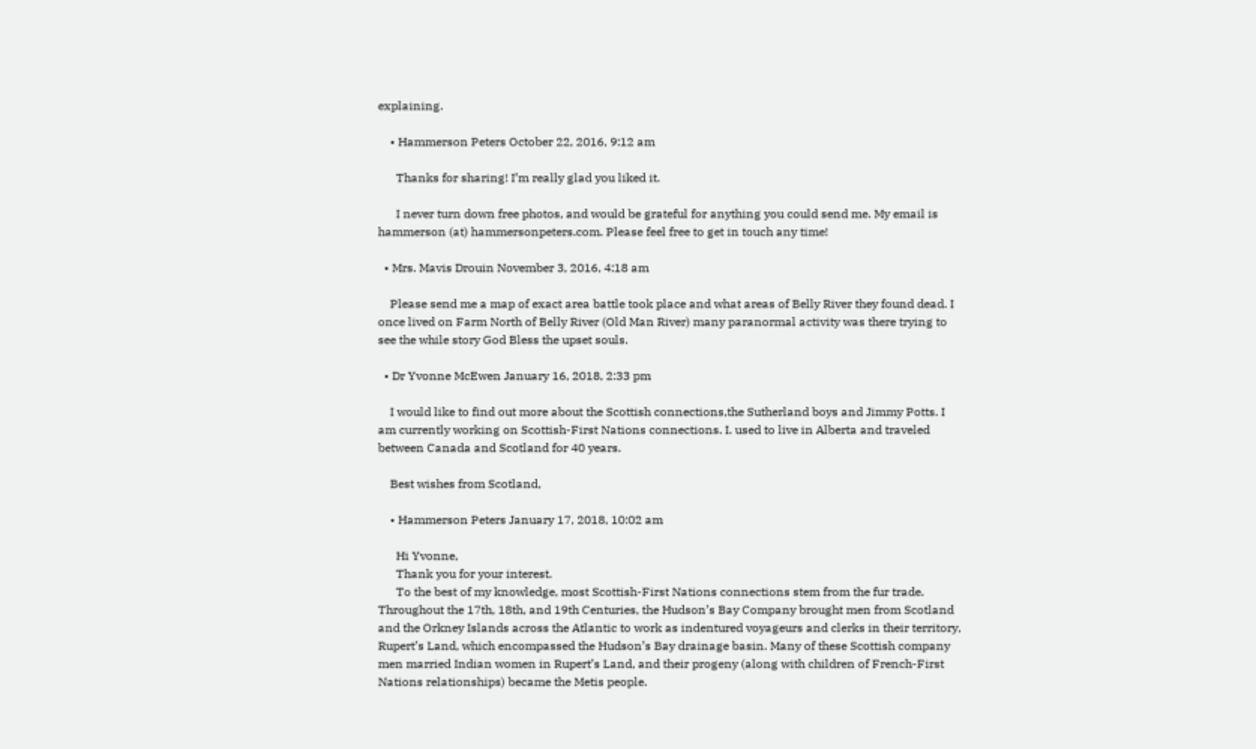explaining.

    • Hammerson Peters October 22, 2016, 9:12 am

      Thanks for sharing! I’m really glad you liked it.

      I never turn down free photos, and would be grateful for anything you could send me. My email is hammerson (at) hammersonpeters.com. Please feel free to get in touch any time!

  • Mrs. Mavis Drouin November 3, 2016, 4:18 am

    Please send me a map of exact area battle took place and what areas of Belly River they found dead. I once lived on Farm North of Belly River (Old Man River) many paranormal activity was there trying to see the while story God Bless the upset souls.

  • Dr Yvonne McEwen January 16, 2018, 2:33 pm

    I would like to find out more about the Scottish connections,the Sutherland boys and Jimmy Potts. I am currently working on Scottish-First Nations connections. I. used to live in Alberta and traveled between Canada and Scotland for 40 years.

    Best wishes from Scotland,

    • Hammerson Peters January 17, 2018, 10:02 am

      Hi Yvonne,
      Thank you for your interest.
      To the best of my knowledge, most Scottish-First Nations connections stem from the fur trade. Throughout the 17th, 18th, and 19th Centuries, the Hudson’s Bay Company brought men from Scotland and the Orkney Islands across the Atlantic to work as indentured voyageurs and clerks in their territory, Rupert’s Land, which encompassed the Hudson’s Bay drainage basin. Many of these Scottish company men married Indian women in Rupert’s Land, and their progeny (along with children of French-First Nations relationships) became the Metis people.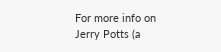For more info on Jerry Potts (a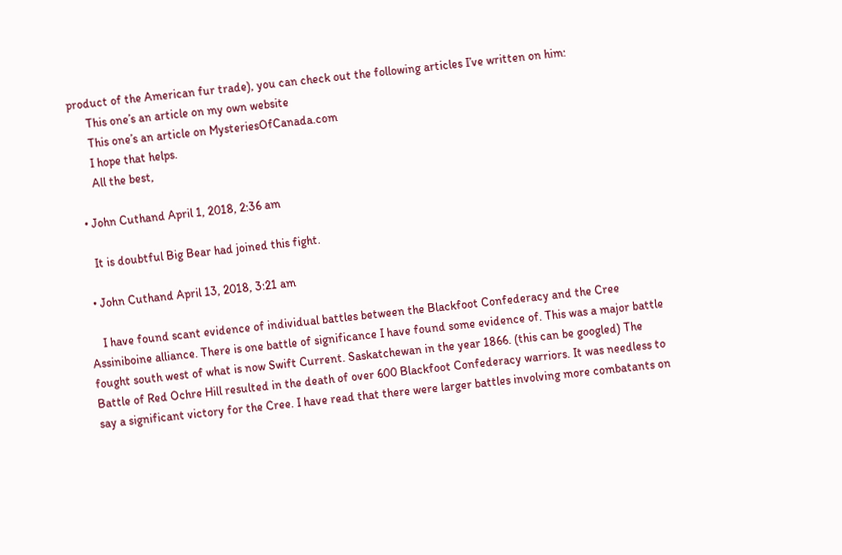product of the American fur trade), you can check out the following articles I’ve written on him:
      This one’s an article on my own website
      This one’s an article on MysteriesOfCanada.com
      I hope that helps.
      All the best,

  • John Cuthand April 1, 2018, 2:36 am

    It is doubtful Big Bear had joined this fight.

  • John Cuthand April 13, 2018, 3:21 am

    I have found scant evidence of individual battles between the Blackfoot Confederacy and the Cree Assiniboine alliance. There is one battle of significance I have found some evidence of. This was a major battle fought south west of what is now Swift Current. Saskatchewan in the year 1866. (this can be googled) The Battle of Red Ochre Hill resulted in the death of over 600 Blackfoot Confederacy warriors. It was needless to say a significant victory for the Cree. I have read that there were larger battles involving more combatants on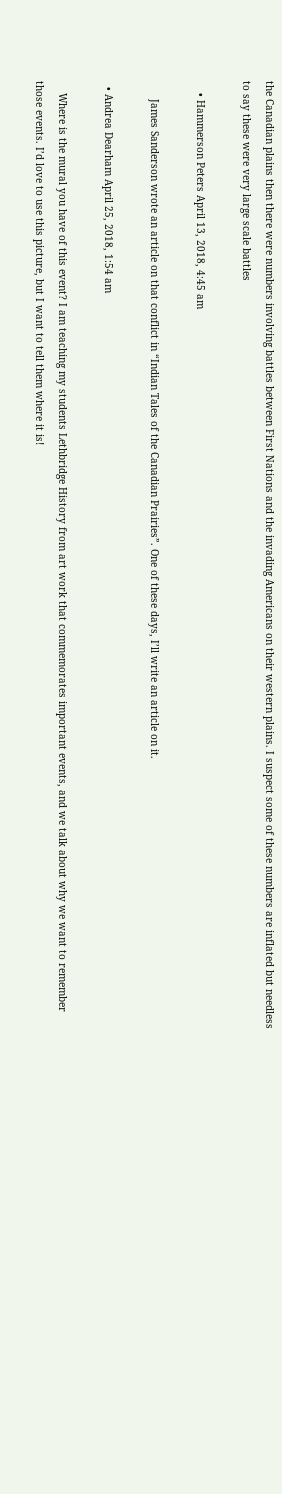the Canadian plains then there were numbers involving battles between First Nations and the invading Americans on their western plains. I suspect some of these numbers are inflated but needless to say these were very large scale battles

    • Hammerson Peters April 13, 2018, 4:45 am

      James Sanderson wrote an article on that conflict in “Indian Tales of the Canadian Prairies”. One of these days, I’ll write an article on it.

  • Andrea Dearham April 25, 2018, 1:54 am

    Where is the mural you have of this event? I am teaching my students Lethbridge History from art work that commemorates important events, and we talk about why we want to remember those events. I’d love to use this picture, but I want to tell them where it is!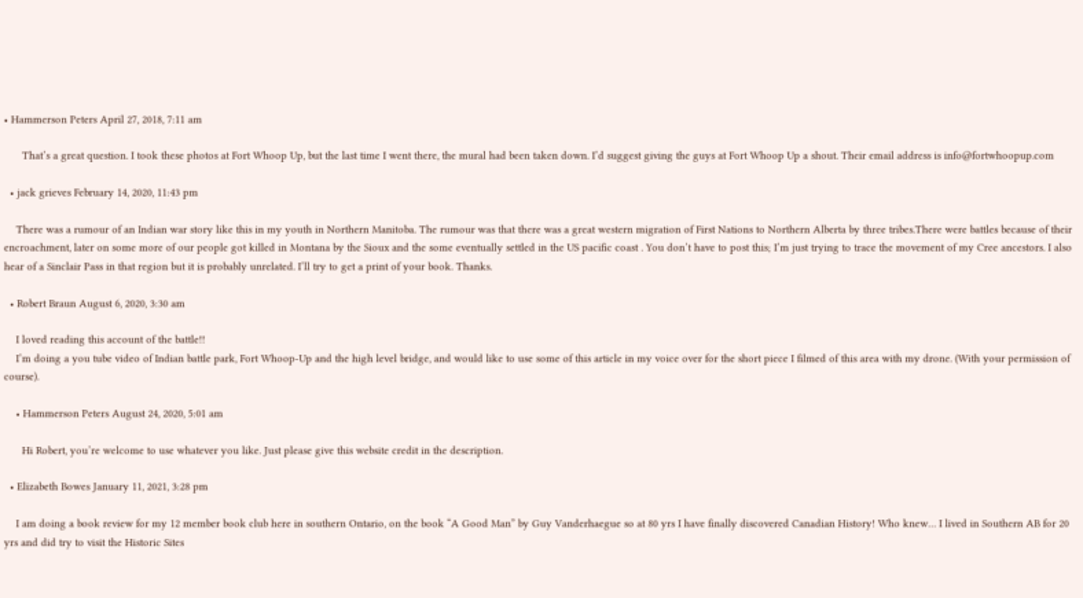• Hammerson Peters April 27, 2018, 7:11 am

      That’s a great question. I took these photos at Fort Whoop Up, but the last time I went there, the mural had been taken down. I’d suggest giving the guys at Fort Whoop Up a shout. Their email address is info@fortwhoopup.com

  • jack grieves February 14, 2020, 11:43 pm

    There was a rumour of an Indian war story like this in my youth in Northern Manitoba. The rumour was that there was a great western migration of First Nations to Northern Alberta by three tribes.There were battles because of their encroachment, later on some more of our people got killed in Montana by the Sioux and the some eventually settled in the US pacific coast . You don’t have to post this; I’m just trying to trace the movement of my Cree ancestors. I also hear of a Sinclair Pass in that region but it is probably unrelated. I’ll try to get a print of your book. Thanks.

  • Robert Braun August 6, 2020, 3:30 am

    I loved reading this account of the battle!!
    I’m doing a you tube video of Indian battle park, Fort Whoop-Up and the high level bridge, and would like to use some of this article in my voice over for the short piece I filmed of this area with my drone. (With your permission of course).

    • Hammerson Peters August 24, 2020, 5:01 am

      Hi Robert, you’re welcome to use whatever you like. Just please give this website credit in the description.

  • Elizabeth Bowes January 11, 2021, 3:28 pm

    I am doing a book review for my 12 member book club here in southern Ontario, on the book “A Good Man” by Guy Vanderhaegue so at 80 yrs I have finally discovered Canadian History! Who knew… I lived in Southern AB for 20 yrs and did try to visit the Historic Sites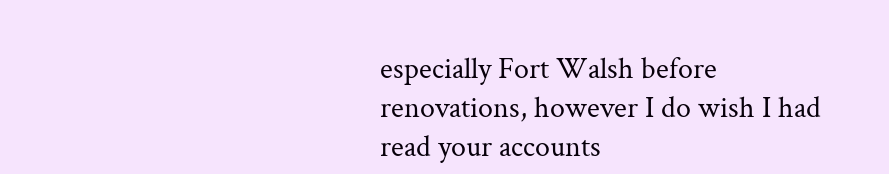especially Fort Walsh before renovations, however I do wish I had read your accounts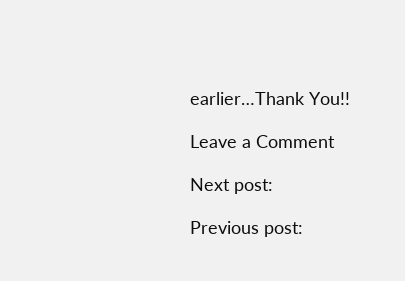earlier…Thank You!!

Leave a Comment

Next post:

Previous post: